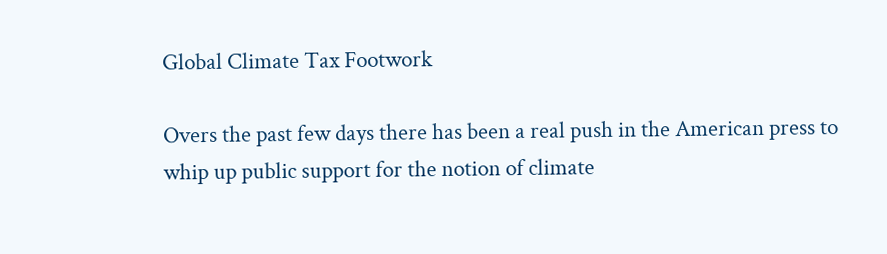Global Climate Tax Footwork

Overs the past few days there has been a real push in the American press to whip up public support for the notion of climate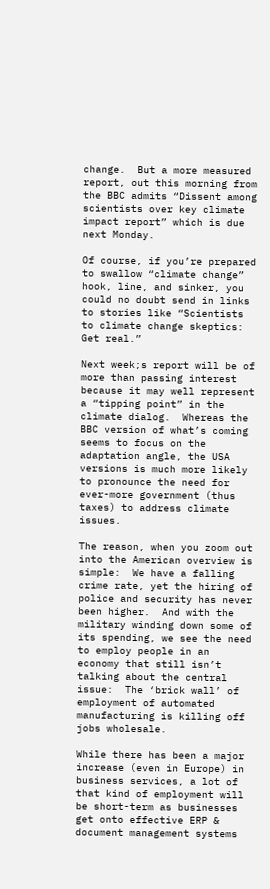change.  But a more measured report, out this morning from the BBC admits “Dissent among scientists over key climate impact report” which is due next Monday.

Of course, if you’re prepared to swallow “climate change” hook, line, and sinker, you  could no doubt send in links to stories like “Scientists to climate change skeptics: Get real.”

Next week;s report will be of more than passing interest because it may well represent a “tipping point” in the climate dialog.  Whereas the BBC version of what’s coming seems to focus on the adaptation angle, the USA versions is much more likely to pronounce the need for ever-more government (thus taxes) to address climate issues.

The reason, when you zoom out into the American overview is simple:  We have a falling crime rate, yet the hiring of police and security has never been higher.  And with the military winding down some of its spending, we see the need to employ people in an economy that still isn’t talking about the central issue:  The ‘brick wall’ of employment of automated manufacturing is killing off jobs wholesale.

While there has been a major increase (even in Europe) in business services, a lot of that kind of employment will be short-term as businesses get onto effective ERP & document management systems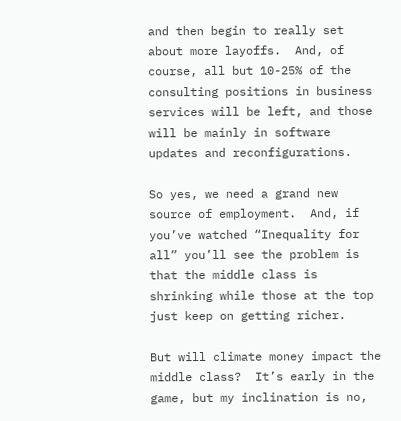and then begin to really set about more layoffs.  And, of course, all but 10-25% of the consulting positions in business services will be left, and those will be mainly in software  updates and reconfigurations.

So yes, we need a grand new source of employment.  And, if you’ve watched “Inequality for all” you’ll see the problem is that the middle class is shrinking while those at the top just keep on getting richer.

But will climate money impact the middle class?  It’s early in the game, but my inclination is no,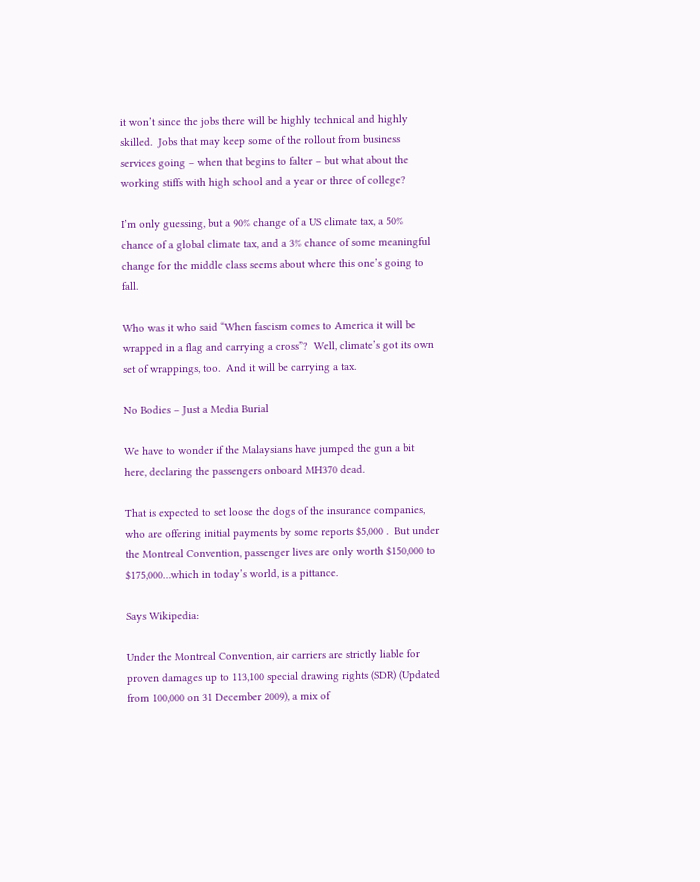it won’t since the jobs there will be highly technical and highly skilled.  Jobs that may keep some of the rollout from business services going – when that begins to falter – but what about the working stiffs with high school and a year or three of college?

I’m only guessing, but a 90% change of a US climate tax, a 50% chance of a global climate tax, and a 3% chance of some meaningful change for the middle class seems about where this one’s going to fall.

Who was it who said “When fascism comes to America it will be wrapped in a flag and carrying a cross”?  Well, climate’s got its own set of wrappings, too.  And it will be carrying a tax.

No Bodies – Just a Media Burial

We have to wonder if the Malaysians have jumped the gun a bit here, declaring the passengers onboard MH370 dead.

That is expected to set loose the dogs of the insurance companies, who are offering initial payments by some reports $5,000 .  But under the Montreal Convention, passenger lives are only worth $150,000 to $175,000…which in today’s world, is a pittance.

Says Wikipedia:

Under the Montreal Convention, air carriers are strictly liable for proven damages up to 113,100 special drawing rights (SDR) (Updated from 100,000 on 31 December 2009), a mix of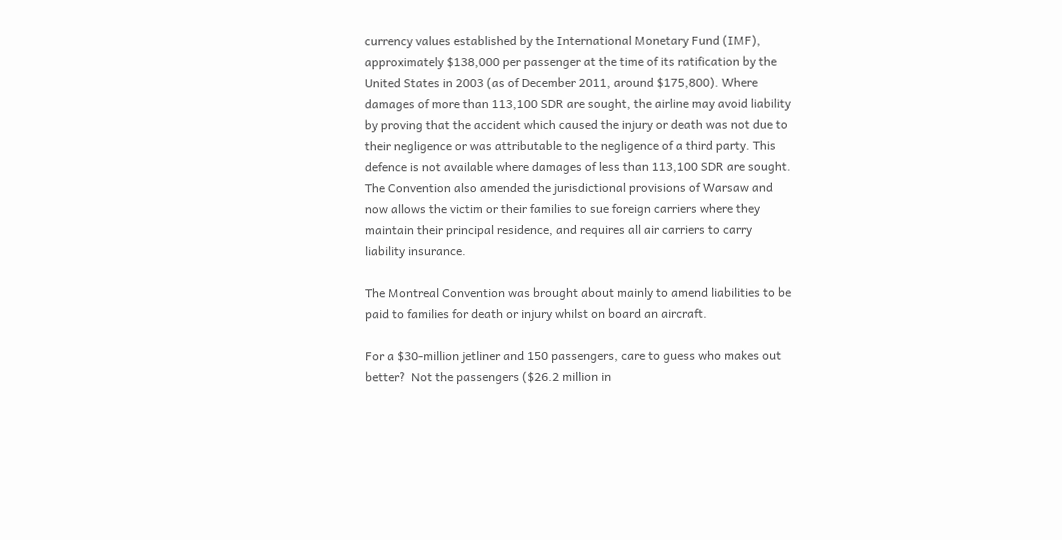currency values established by the International Monetary Fund (IMF), approximately $138,000 per passenger at the time of its ratification by the United States in 2003 (as of December 2011, around $175,800). Where damages of more than 113,100 SDR are sought, the airline may avoid liability by proving that the accident which caused the injury or death was not due to their negligence or was attributable to the negligence of a third party. This defence is not available where damages of less than 113,100 SDR are sought. The Convention also amended the jurisdictional provisions of Warsaw and now allows the victim or their families to sue foreign carriers where they maintain their principal residence, and requires all air carriers to carry liability insurance.

The Montreal Convention was brought about mainly to amend liabilities to be paid to families for death or injury whilst on board an aircraft.

For a $30-million jetliner and 150 passengers, care to guess who makes out better?  Not the passengers ($26.2 million in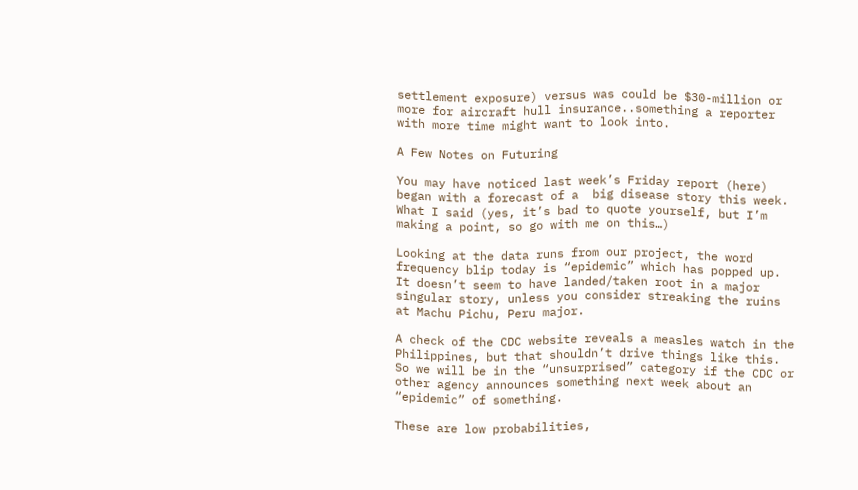settlement exposure) versus was could be $30-million or more for aircraft hull insurance..something a reporter with more time might want to look into.

A Few Notes on Futuring

You may have noticed last week’s Friday report (here) began with a forecast of a  big disease story this week.  What I said (yes, it’s bad to quote yourself, but I’m making a point, so go with me on this…)

Looking at the data runs from our project, the word frequency blip today is “epidemic” which has popped up.  It doesn’t seem to have landed/taken root in a major singular story, unless you consider streaking the ruins at Machu Pichu, Peru major.

A check of the CDC website reveals a measles watch in the Philippines, but that shouldn’t drive things like this.  So we will be in the “unsurprised” category if the CDC or other agency announces something next week about an “epidemic” of something.

These are low probabilities,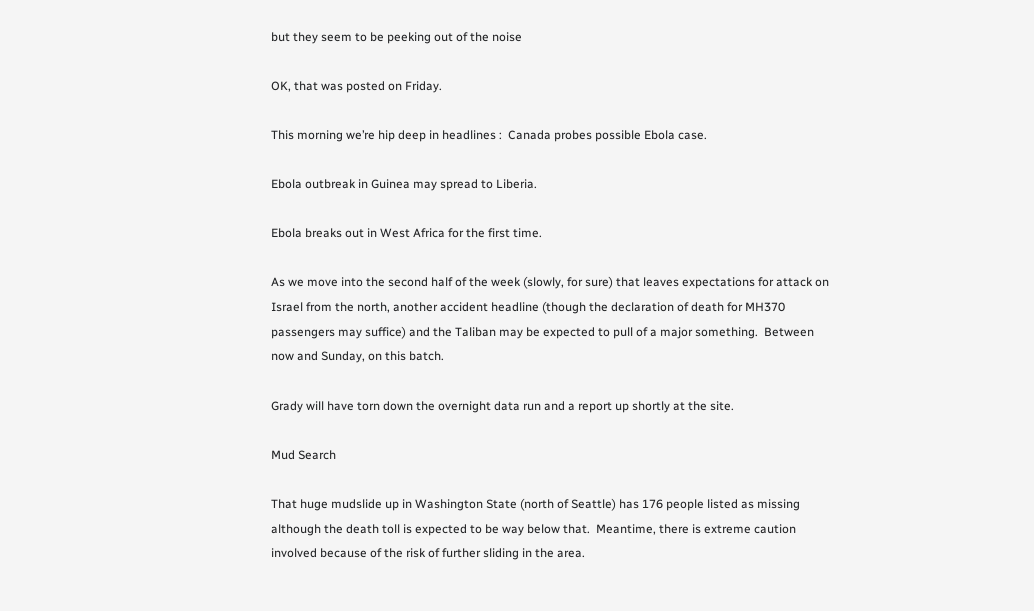but they seem to be peeking out of the noise

OK, that was posted on Friday.

This morning we’re hip deep in headlines :  Canada probes possible Ebola case.

Ebola outbreak in Guinea may spread to Liberia.

Ebola breaks out in West Africa for the first time.

As we move into the second half of the week (slowly, for sure) that leaves expectations for attack on Israel from the north, another accident headline (though the declaration of death for MH370 passengers may suffice) and the Taliban may be expected to pull of a major something.  Between now and Sunday, on this batch.

Grady will have torn down the overnight data run and a report up shortly at the site.

Mud Search

That huge mudslide up in Washington State (north of Seattle) has 176 people listed as missing although the death toll is expected to be way below that.  Meantime, there is extreme caution involved because of the risk of further sliding in the area.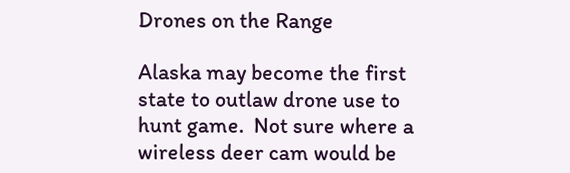Drones on the Range

Alaska may become the first state to outlaw drone use to hunt game.  Not sure where a wireless deer cam would be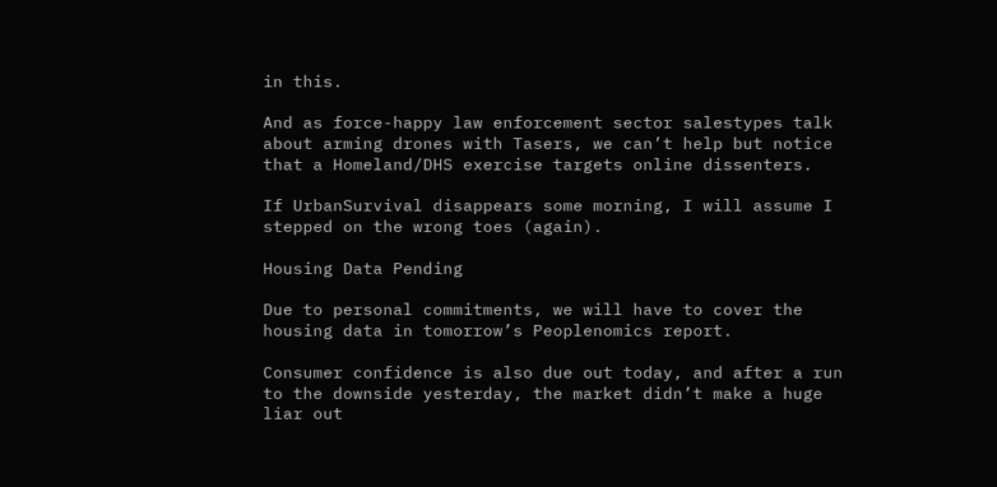in this.

And as force-happy law enforcement sector salestypes talk about arming drones with Tasers, we can’t help but notice that a Homeland/DHS exercise targets online dissenters.

If UrbanSurvival disappears some morning, I will assume I stepped on the wrong toes (again).

Housing Data Pending

Due to personal commitments, we will have to cover the housing data in tomorrow’s Peoplenomics report.

Consumer confidence is also due out today, and after a run to the downside yesterday, the market didn’t make a huge liar out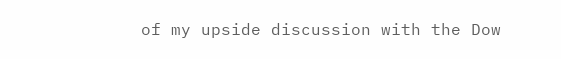of my upside discussion with the Dow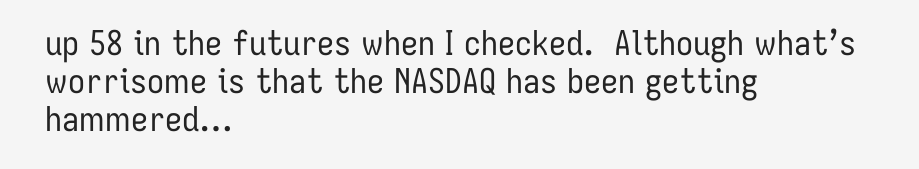up 58 in the futures when I checked.  Although what’s worrisome is that the NASDAQ has been getting hammered…